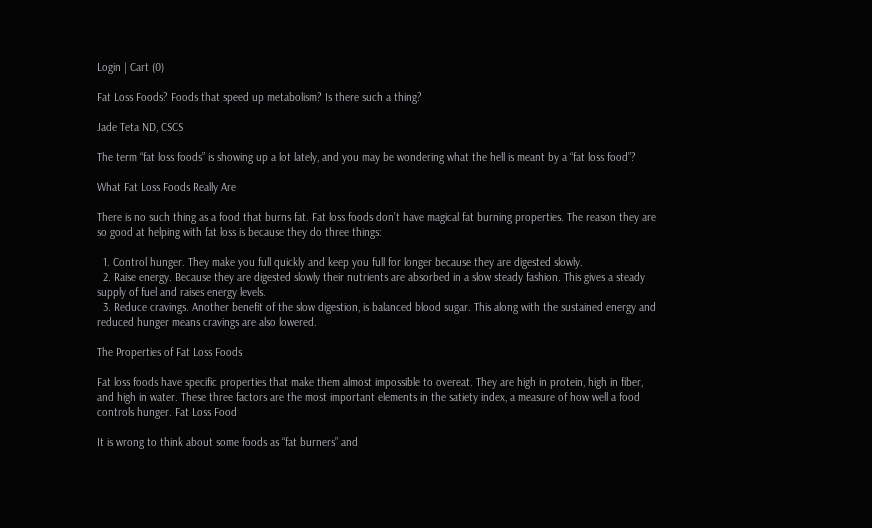Login | Cart (0)

Fat Loss Foods? Foods that speed up metabolism? Is there such a thing?

Jade Teta ND, CSCS

The term “fat loss foods” is showing up a lot lately, and you may be wondering what the hell is meant by a “fat loss food”?

What Fat Loss Foods Really Are

There is no such thing as a food that burns fat. Fat loss foods don’t have magical fat burning properties. The reason they are so good at helping with fat loss is because they do three things:

  1. Control hunger. They make you full quickly and keep you full for longer because they are digested slowly.
  2. Raise energy. Because they are digested slowly their nutrients are absorbed in a slow steady fashion. This gives a steady supply of fuel and raises energy levels.
  3. Reduce cravings. Another benefit of the slow digestion, is balanced blood sugar. This along with the sustained energy and reduced hunger means cravings are also lowered.

The Properties of Fat Loss Foods

Fat loss foods have specific properties that make them almost impossible to overeat. They are high in protein, high in fiber, and high in water. These three factors are the most important elements in the satiety index, a measure of how well a food controls hunger. Fat Loss Food

It is wrong to think about some foods as “fat burners” and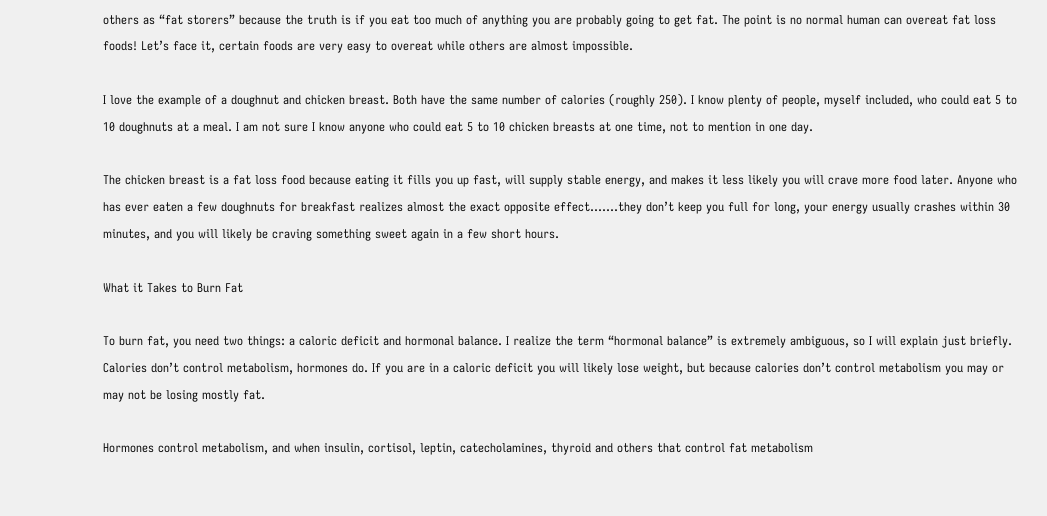others as “fat storers” because the truth is if you eat too much of anything you are probably going to get fat. The point is no normal human can overeat fat loss foods! Let’s face it, certain foods are very easy to overeat while others are almost impossible.

I love the example of a doughnut and chicken breast. Both have the same number of calories (roughly 250). I know plenty of people, myself included, who could eat 5 to 10 doughnuts at a meal. I am not sure I know anyone who could eat 5 to 10 chicken breasts at one time, not to mention in one day.

The chicken breast is a fat loss food because eating it fills you up fast, will supply stable energy, and makes it less likely you will crave more food later. Anyone who has ever eaten a few doughnuts for breakfast realizes almost the exact opposite effect…….they don’t keep you full for long, your energy usually crashes within 30 minutes, and you will likely be craving something sweet again in a few short hours.

What it Takes to Burn Fat

To burn fat, you need two things: a caloric deficit and hormonal balance. I realize the term “hormonal balance” is extremely ambiguous, so I will explain just briefly. Calories don’t control metabolism, hormones do. If you are in a caloric deficit you will likely lose weight, but because calories don’t control metabolism you may or may not be losing mostly fat.

Hormones control metabolism, and when insulin, cortisol, leptin, catecholamines, thyroid and others that control fat metabolism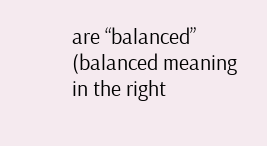are “balanced” (balanced meaning in the right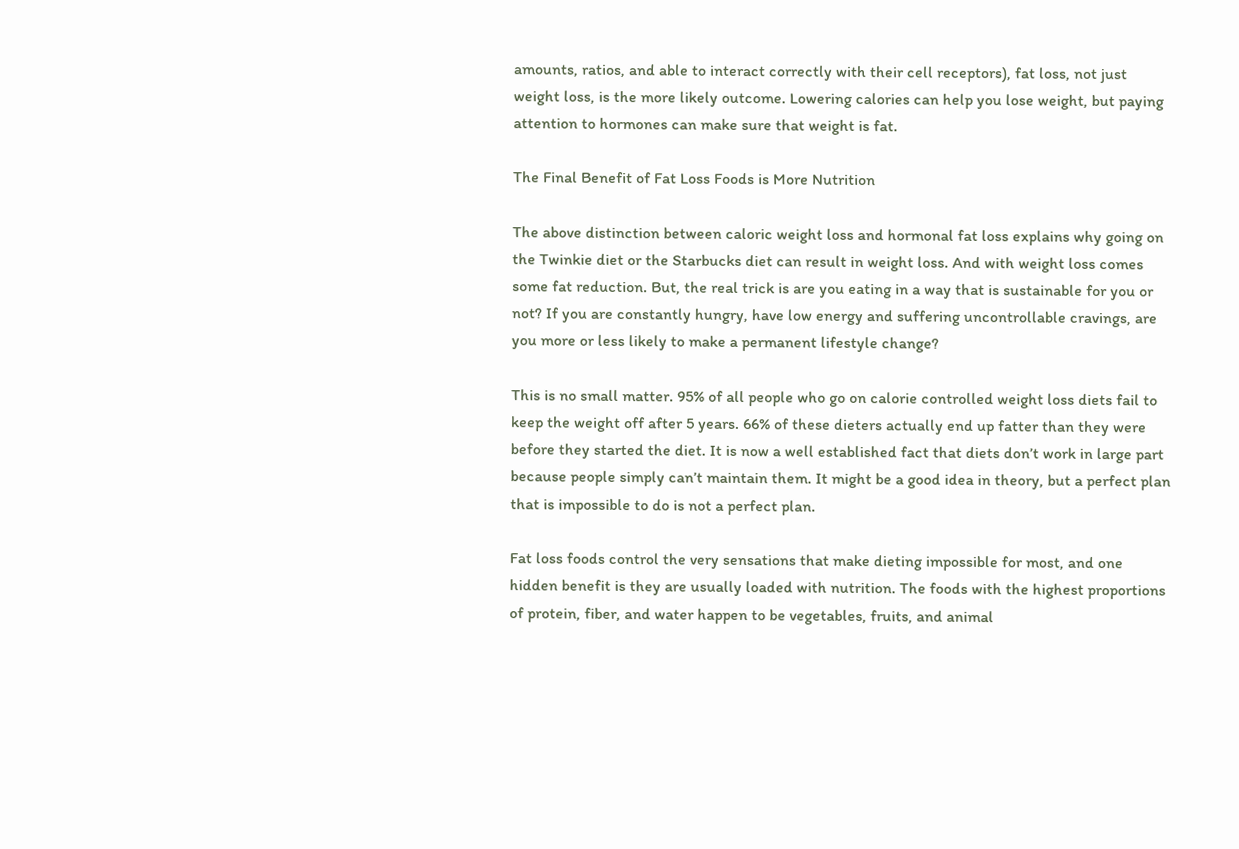amounts, ratios, and able to interact correctly with their cell receptors), fat loss, not just weight loss, is the more likely outcome. Lowering calories can help you lose weight, but paying attention to hormones can make sure that weight is fat.

The Final Benefit of Fat Loss Foods is More Nutrition

The above distinction between caloric weight loss and hormonal fat loss explains why going on the Twinkie diet or the Starbucks diet can result in weight loss. And with weight loss comes some fat reduction. But, the real trick is are you eating in a way that is sustainable for you or not? If you are constantly hungry, have low energy and suffering uncontrollable cravings, are you more or less likely to make a permanent lifestyle change?

This is no small matter. 95% of all people who go on calorie controlled weight loss diets fail to keep the weight off after 5 years. 66% of these dieters actually end up fatter than they were before they started the diet. It is now a well established fact that diets don’t work in large part because people simply can’t maintain them. It might be a good idea in theory, but a perfect plan that is impossible to do is not a perfect plan.

Fat loss foods control the very sensations that make dieting impossible for most, and one hidden benefit is they are usually loaded with nutrition. The foods with the highest proportions of protein, fiber, and water happen to be vegetables, fruits, and animal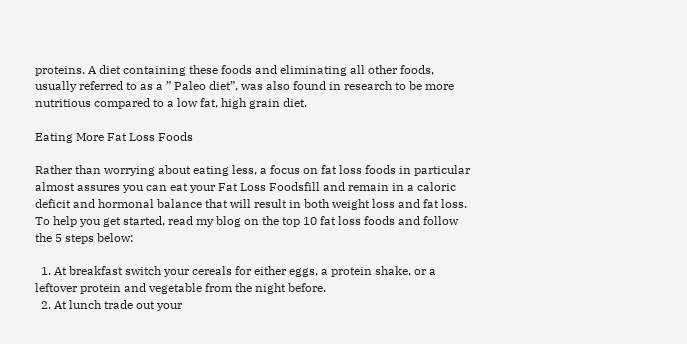proteins. A diet containing these foods and eliminating all other foods, usually referred to as a ” Paleo diet”, was also found in research to be more nutritious compared to a low fat, high grain diet.

Eating More Fat Loss Foods

Rather than worrying about eating less, a focus on fat loss foods in particular almost assures you can eat your Fat Loss Foodsfill and remain in a caloric deficit and hormonal balance that will result in both weight loss and fat loss. To help you get started, read my blog on the top 10 fat loss foods and follow the 5 steps below:

  1. At breakfast switch your cereals for either eggs, a protein shake, or a leftover protein and vegetable from the night before.
  2. At lunch trade out your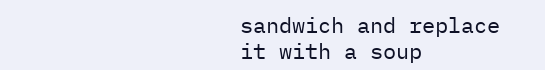sandwich and replace it with a soup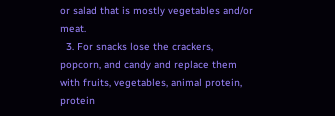or salad that is mostly vegetables and/or meat.
  3. For snacks lose the crackers, popcorn, and candy and replace them with fruits, vegetables, animal protein, protein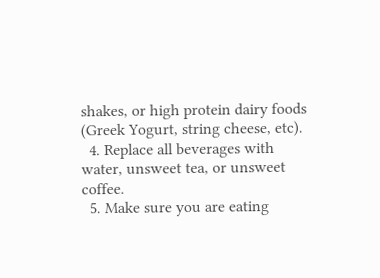shakes, or high protein dairy foods (Greek Yogurt, string cheese, etc).
  4. Replace all beverages with water, unsweet tea, or unsweet coffee.
  5. Make sure you are eating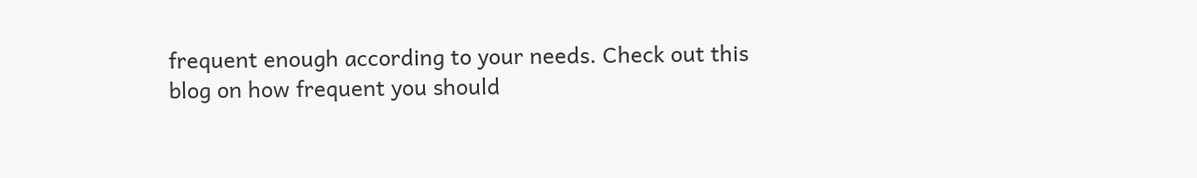frequent enough according to your needs. Check out this blog on how frequent you should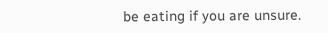be eating if you are unsure.